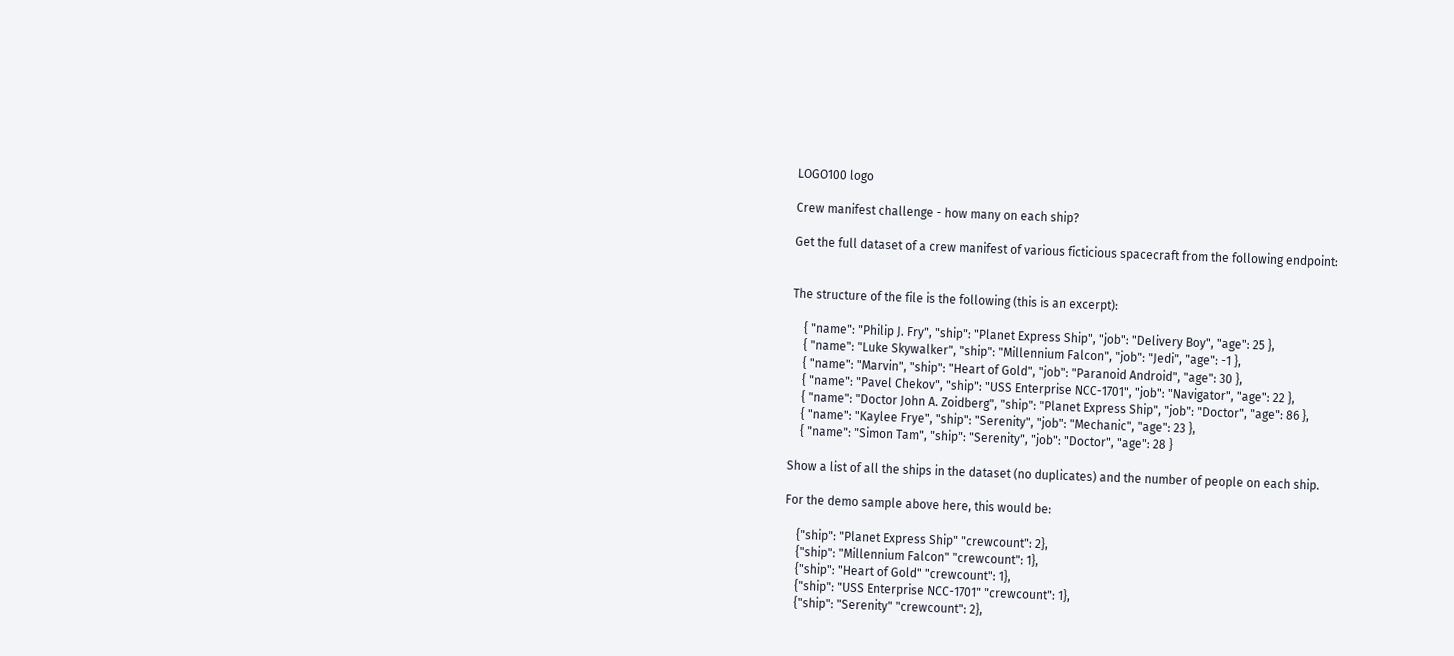LOGO100 logo

Crew manifest challenge - how many on each ship?

Get the full dataset of a crew manifest of various ficticious spacecraft from the following endpoint:


The structure of the file is the following (this is an excerpt):

    { "name": "Philip J. Fry", "ship": "Planet Express Ship", "job": "Delivery Boy", "age": 25 },
    { "name": "Luke Skywalker", "ship": "Millennium Falcon", "job": "Jedi", "age": -1 },
    { "name": "Marvin", "ship": "Heart of Gold", "job": "Paranoid Android", "age": 30 },
    { "name": "Pavel Chekov", "ship": "USS Enterprise NCC-1701", "job": "Navigator", "age": 22 },
    { "name": "Doctor John A. Zoidberg", "ship": "Planet Express Ship", "job": "Doctor", "age": 86 },
    { "name": "Kaylee Frye", "ship": "Serenity", "job": "Mechanic", "age": 23 },
    { "name": "Simon Tam", "ship": "Serenity", "job": "Doctor", "age": 28 }

Show a list of all the ships in the dataset (no duplicates) and the number of people on each ship.

For the demo sample above here, this would be:

    {"ship": "Planet Express Ship" "crewcount": 2},
    {"ship": "Millennium Falcon" "crewcount": 1},
    {"ship": "Heart of Gold" "crewcount": 1},
    {"ship": "USS Enterprise NCC-1701" "crewcount": 1},
    {"ship": "Serenity" "crewcount": 2},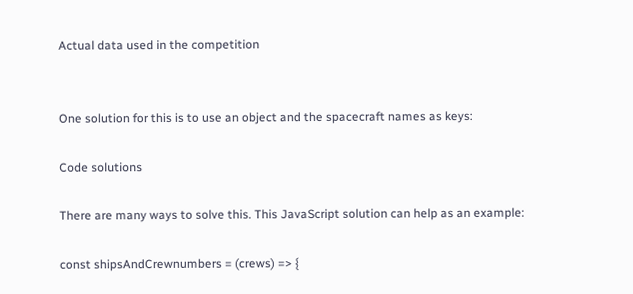Actual data used in the competition


One solution for this is to use an object and the spacecraft names as keys:

Code solutions

There are many ways to solve this. This JavaScript solution can help as an example:

const shipsAndCrewnumbers = (crews) => {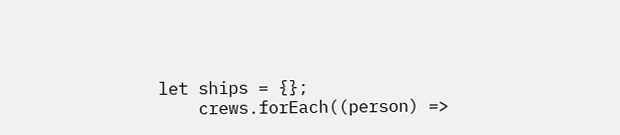let ships = {};
    crews.forEach((person) =>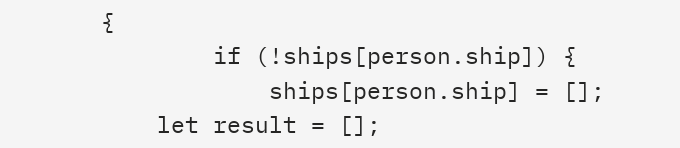{
        if (!ships[person.ship]) {
            ships[person.ship] = [];
    let result = [];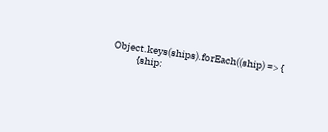Object.keys(ships).forEach((ship) => {
            {ship: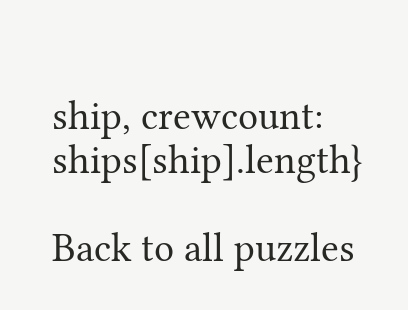ship, crewcount: ships[ship].length}

Back to all puzzles